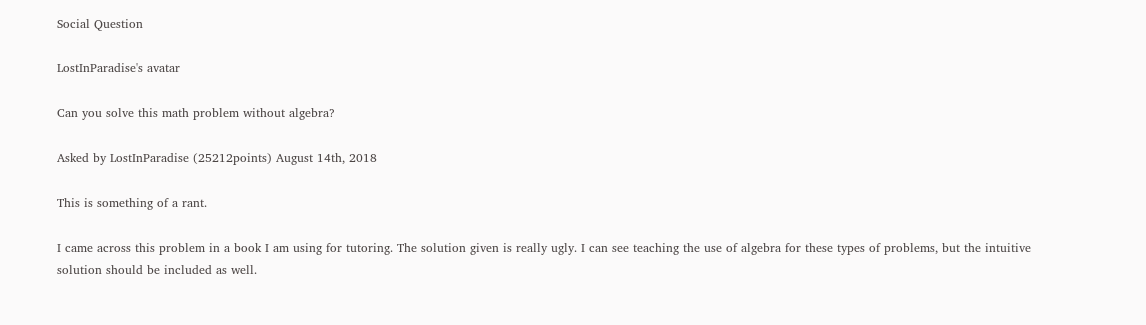Social Question

LostInParadise's avatar

Can you solve this math problem without algebra?

Asked by LostInParadise (25212points) August 14th, 2018

This is something of a rant.

I came across this problem in a book I am using for tutoring. The solution given is really ugly. I can see teaching the use of algebra for these types of problems, but the intuitive solution should be included as well.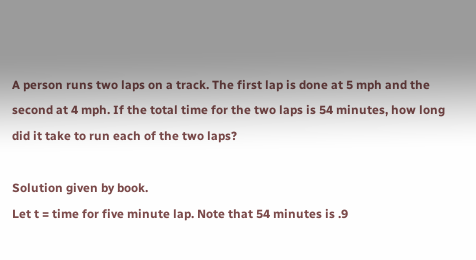A person runs two laps on a track. The first lap is done at 5 mph and the second at 4 mph. If the total time for the two laps is 54 minutes, how long did it take to run each of the two laps?

Solution given by book.
Let t = time for five minute lap. Note that 54 minutes is .9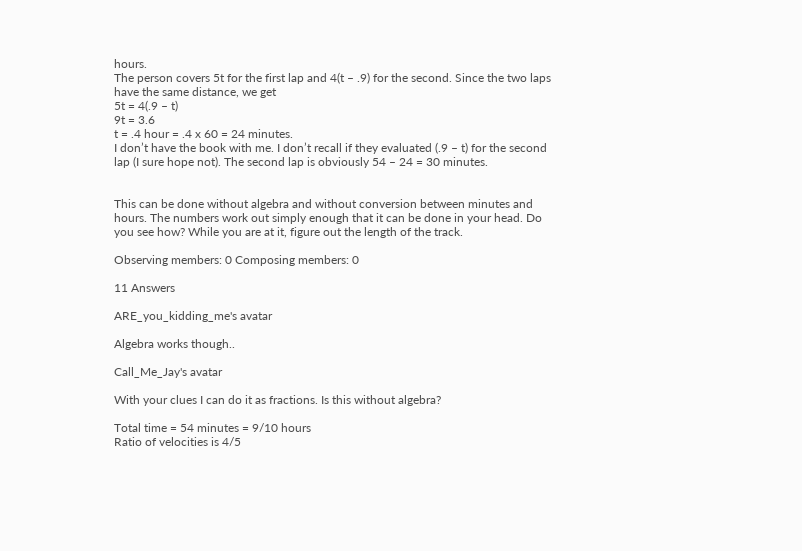hours.
The person covers 5t for the first lap and 4(t – .9) for the second. Since the two laps have the same distance, we get
5t = 4(.9 – t)
9t = 3.6
t = .4 hour = .4 x 60 = 24 minutes.
I don’t have the book with me. I don’t recall if they evaluated (.9 – t) for the second lap (I sure hope not). The second lap is obviously 54 – 24 = 30 minutes.


This can be done without algebra and without conversion between minutes and hours. The numbers work out simply enough that it can be done in your head. Do you see how? While you are at it, figure out the length of the track.

Observing members: 0 Composing members: 0

11 Answers

ARE_you_kidding_me's avatar

Algebra works though..

Call_Me_Jay's avatar

With your clues I can do it as fractions. Is this without algebra?

Total time = 54 minutes = 9/10 hours
Ratio of velocities is 4/5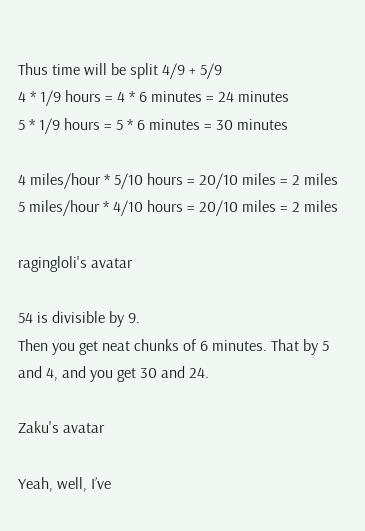Thus time will be split 4/9 + 5/9
4 * 1/9 hours = 4 * 6 minutes = 24 minutes
5 * 1/9 hours = 5 * 6 minutes = 30 minutes

4 miles/hour * 5/10 hours = 20/10 miles = 2 miles
5 miles/hour * 4/10 hours = 20/10 miles = 2 miles

ragingloli's avatar

54 is divisible by 9.
Then you get neat chunks of 6 minutes. That by 5 and 4, and you get 30 and 24.

Zaku's avatar

Yeah, well, I’ve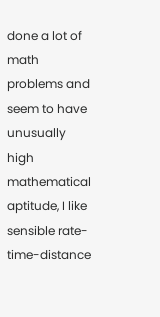done a lot of math problems and seem to have unusually high mathematical aptitude, I like sensible rate-time-distance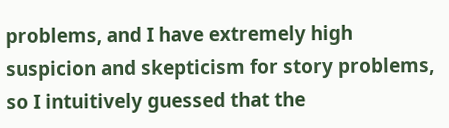problems, and I have extremely high suspicion and skepticism for story problems, so I intuitively guessed that the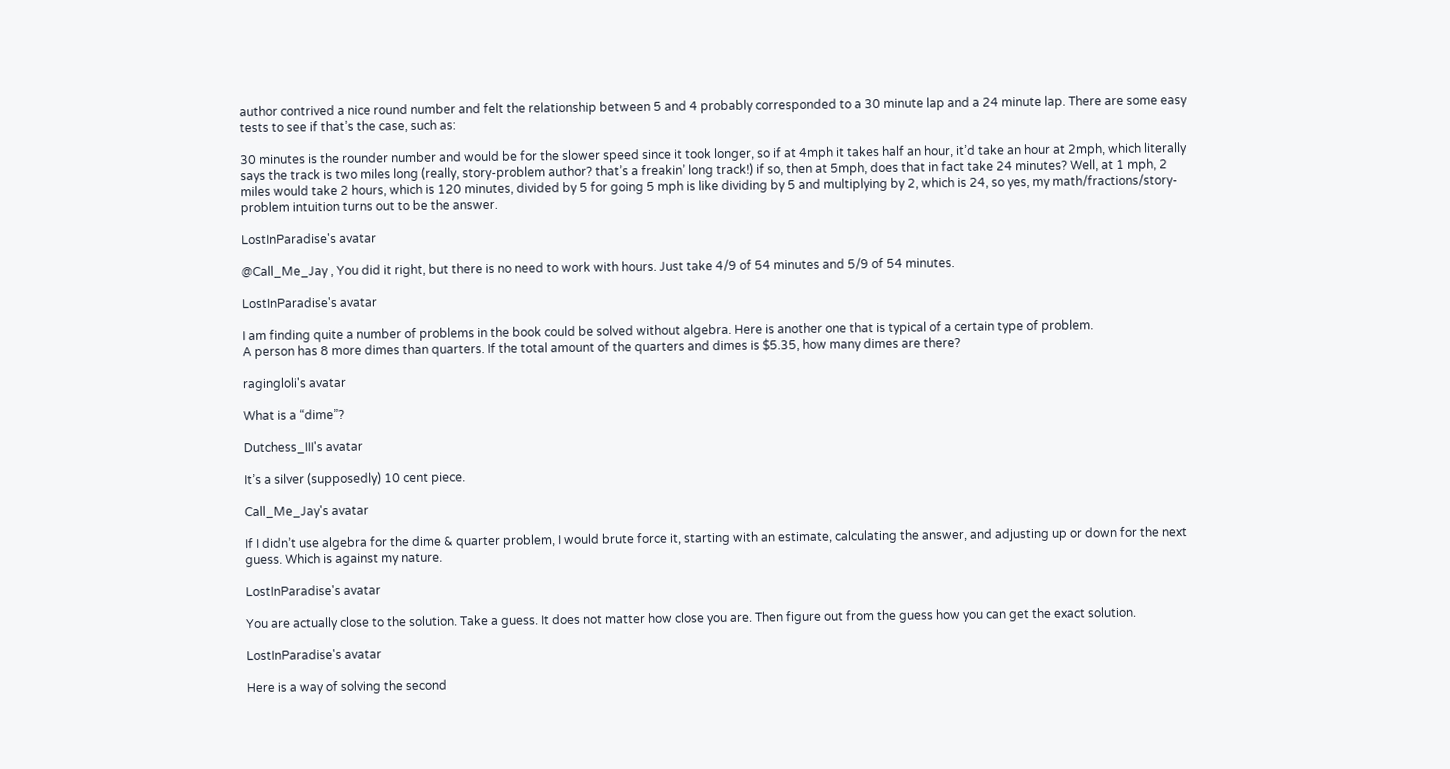author contrived a nice round number and felt the relationship between 5 and 4 probably corresponded to a 30 minute lap and a 24 minute lap. There are some easy tests to see if that’s the case, such as:

30 minutes is the rounder number and would be for the slower speed since it took longer, so if at 4mph it takes half an hour, it’d take an hour at 2mph, which literally says the track is two miles long (really, story-problem author? that’s a freakin’ long track!) if so, then at 5mph, does that in fact take 24 minutes? Well, at 1 mph, 2 miles would take 2 hours, which is 120 minutes, divided by 5 for going 5 mph is like dividing by 5 and multiplying by 2, which is 24, so yes, my math/fractions/story-problem intuition turns out to be the answer.

LostInParadise's avatar

@Call_Me_Jay , You did it right, but there is no need to work with hours. Just take 4/9 of 54 minutes and 5/9 of 54 minutes.

LostInParadise's avatar

I am finding quite a number of problems in the book could be solved without algebra. Here is another one that is typical of a certain type of problem.
A person has 8 more dimes than quarters. If the total amount of the quarters and dimes is $5.35, how many dimes are there?

ragingloli's avatar

What is a “dime”?

Dutchess_III's avatar

It’s a silver (supposedly) 10 cent piece.

Call_Me_Jay's avatar

If I didn’t use algebra for the dime & quarter problem, I would brute force it, starting with an estimate, calculating the answer, and adjusting up or down for the next guess. Which is against my nature.

LostInParadise's avatar

You are actually close to the solution. Take a guess. It does not matter how close you are. Then figure out from the guess how you can get the exact solution.

LostInParadise's avatar

Here is a way of solving the second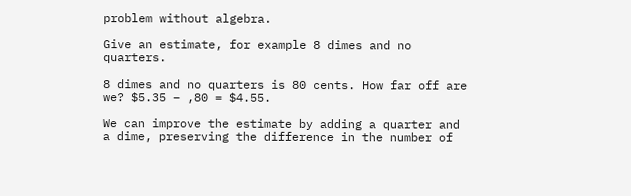problem without algebra.

Give an estimate, for example 8 dimes and no quarters.

8 dimes and no quarters is 80 cents. How far off are we? $5.35 – ,80 = $4.55.

We can improve the estimate by adding a quarter and a dime, preserving the difference in the number of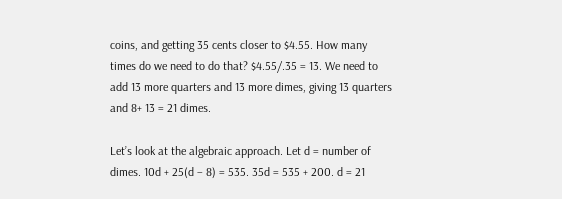coins, and getting 35 cents closer to $4.55. How many times do we need to do that? $4.55/.35 = 13. We need to add 13 more quarters and 13 more dimes, giving 13 quarters and 8+ 13 = 21 dimes.

Let’s look at the algebraic approach. Let d = number of dimes. 10d + 25(d – 8) = 535. 35d = 535 + 200. d = 21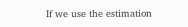If we use the estimation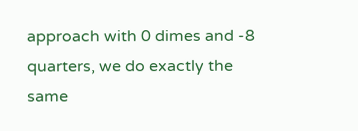approach with 0 dimes and -8 quarters, we do exactly the same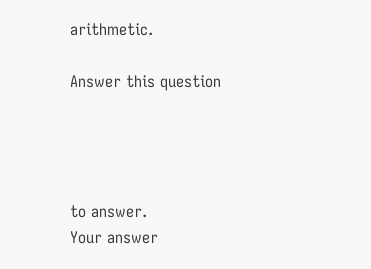arithmetic.

Answer this question




to answer.
Your answer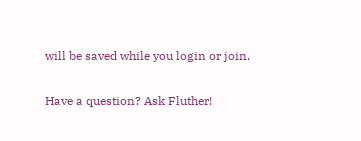will be saved while you login or join.

Have a question? Ask Fluther!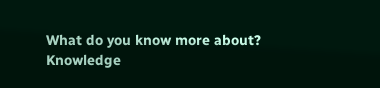What do you know more about?
Knowledge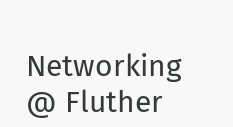Networking @ Fluther